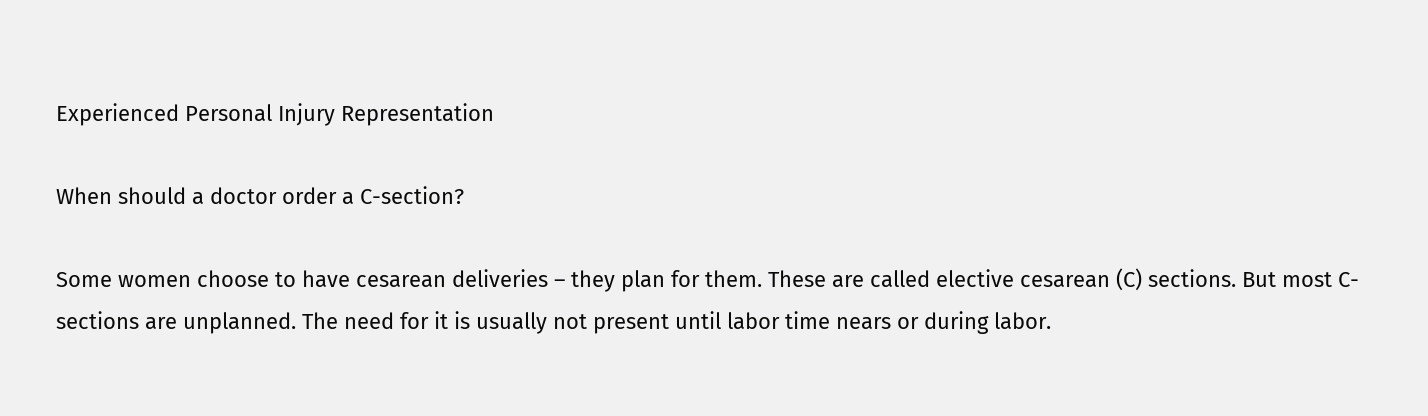Experienced Personal Injury Representation

When should a doctor order a C-section?

Some women choose to have cesarean deliveries – they plan for them. These are called elective cesarean (C) sections. But most C-sections are unplanned. The need for it is usually not present until labor time nears or during labor.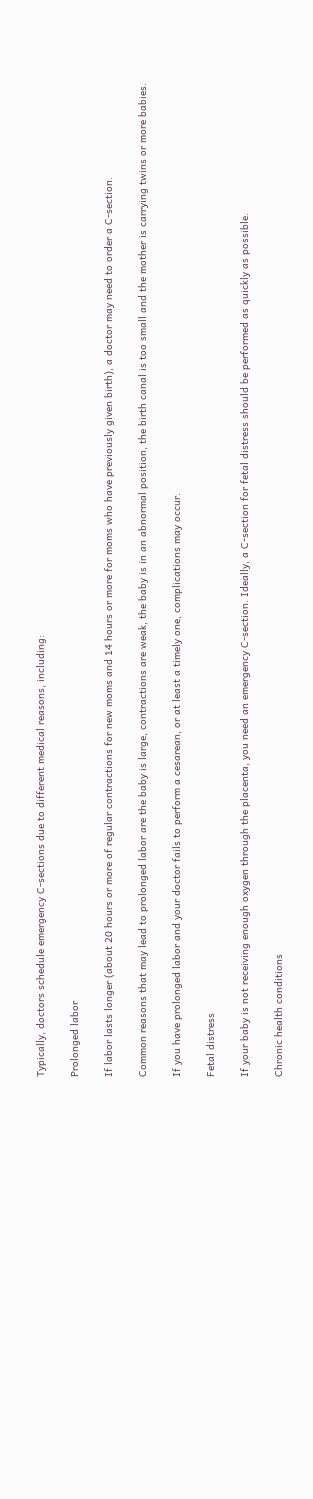Typically, doctors schedule emergency C-sections due to different medical reasons, including:

Prolonged labor

If labor lasts longer (about 20 hours or more of regular contractions for new moms and 14 hours or more for moms who have previously given birth), a doctor may need to order a C-section.

Common reasons that may lead to prolonged labor are the baby is large, contractions are weak, the baby is in an abnormal position, the birth canal is too small and the mother is carrying twins or more babies.

If you have prolonged labor and your doctor fails to perform a cesarean, or at least a timely one, complications may occur.

Fetal distress

If your baby is not receiving enough oxygen through the placenta, you need an emergency C-section. Ideally, a C-section for fetal distress should be performed as quickly as possible.

Chronic health conditions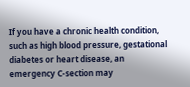If you have a chronic health condition, such as high blood pressure, gestational diabetes or heart disease, an emergency C-section may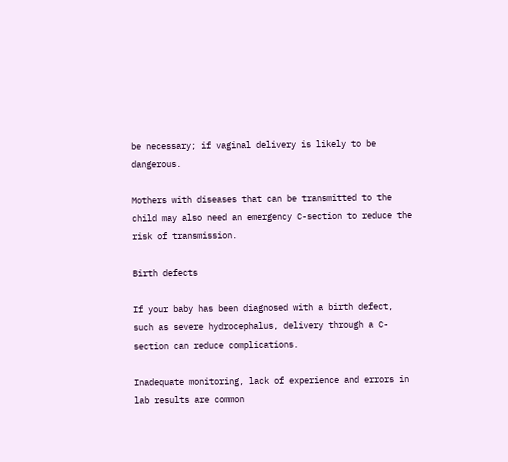be necessary; if vaginal delivery is likely to be dangerous.

Mothers with diseases that can be transmitted to the child may also need an emergency C-section to reduce the risk of transmission.

Birth defects

If your baby has been diagnosed with a birth defect, such as severe hydrocephalus, delivery through a C-section can reduce complications.

Inadequate monitoring, lack of experience and errors in lab results are common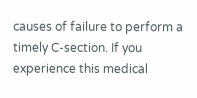causes of failure to perform a timely C-section. If you experience this medical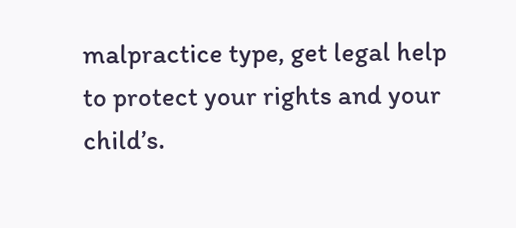malpractice type, get legal help to protect your rights and your child’s.